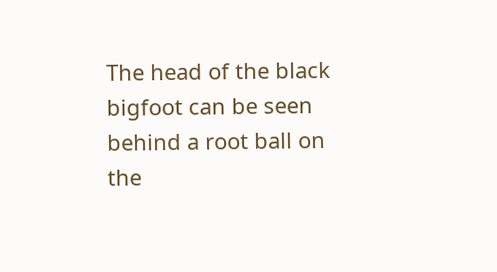The head of the black bigfoot can be seen behind a root ball on the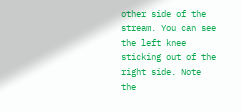other side of the stream. You can see the left knee sticking out of the right side. Note the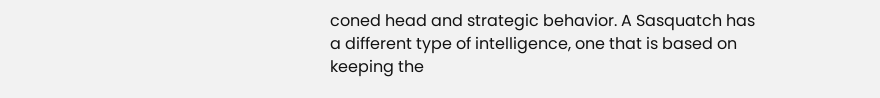coned head and strategic behavior. A Sasquatch has a different type of intelligence, one that is based on keeping the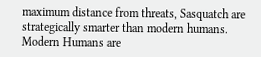maximum distance from threats, Sasquatch are strategically smarter than modern humans. Modern Humans are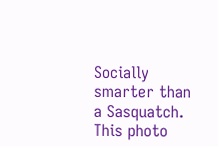Socially smarter than a Sasquatch. This photo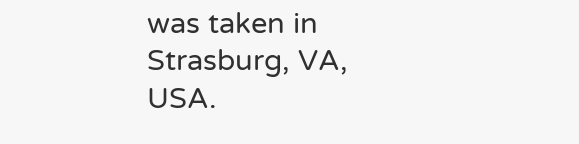was taken in Strasburg, VA, USA.